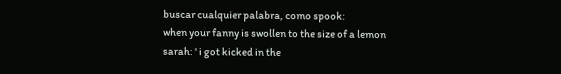buscar cualquier palabra, como spook:
when your fanny is swollen to the size of a lemon
sarah: ' i got kicked in the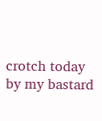crotch today by my bastard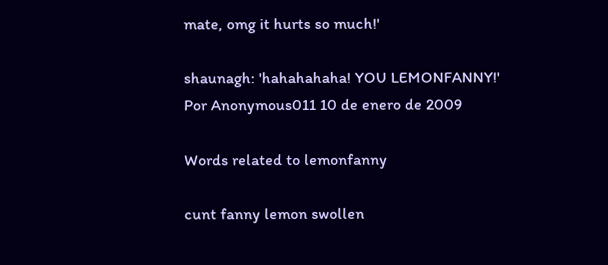mate, omg it hurts so much!'

shaunagh: 'hahahahaha! YOU LEMONFANNY!'
Por Anonymous011 10 de enero de 2009

Words related to lemonfanny

cunt fanny lemon swollen